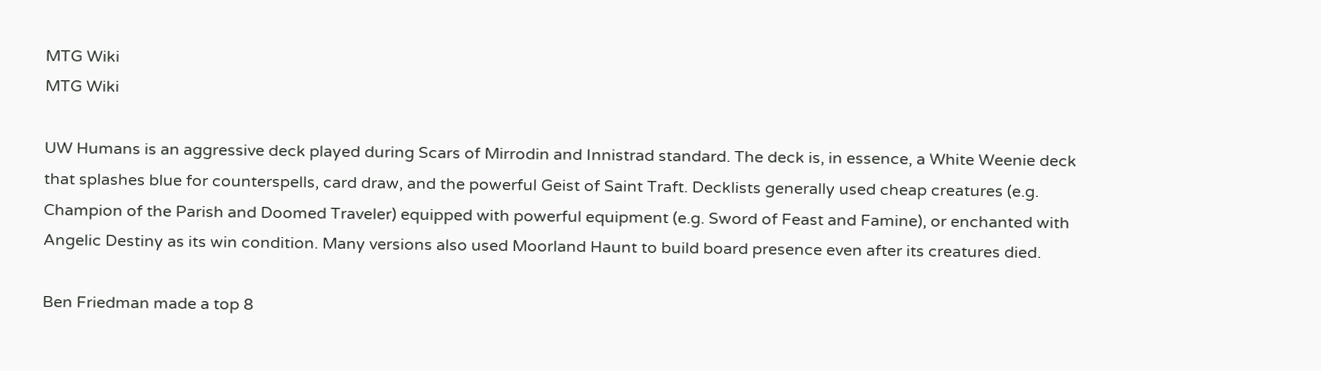MTG Wiki
MTG Wiki

UW Humans is an aggressive deck played during Scars of Mirrodin and Innistrad standard. The deck is, in essence, a White Weenie deck that splashes blue for counterspells, card draw, and the powerful Geist of Saint Traft. Decklists generally used cheap creatures (e.g. Champion of the Parish and Doomed Traveler) equipped with powerful equipment (e.g. Sword of Feast and Famine), or enchanted with Angelic Destiny as its win condition. Many versions also used Moorland Haunt to build board presence even after its creatures died.

Ben Friedman made a top 8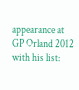appearance at GP Orland 2012 with his list: